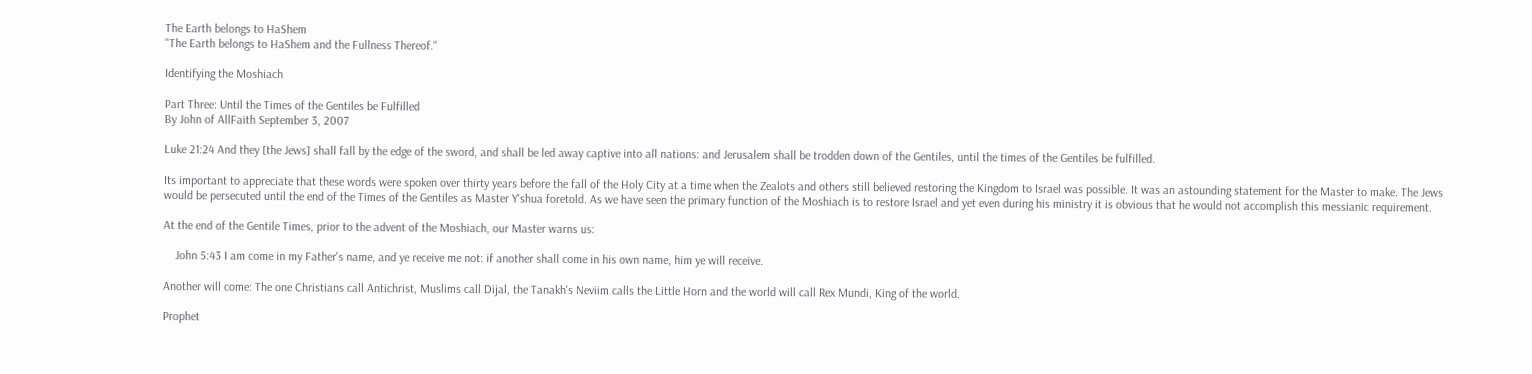The Earth belongs to HaShem
"The Earth belongs to HaShem and the Fullness Thereof."

Identifying the Moshiach

Part Three: Until the Times of the Gentiles be Fulfilled
By John of AllFaith September 3, 2007

Luke 21:24 And they [the Jews] shall fall by the edge of the sword, and shall be led away captive into all nations: and Jerusalem shall be trodden down of the Gentiles, until the times of the Gentiles be fulfilled.

Its important to appreciate that these words were spoken over thirty years before the fall of the Holy City at a time when the Zealots and others still believed restoring the Kingdom to Israel was possible. It was an astounding statement for the Master to make. The Jews would be persecuted until the end of the Times of the Gentiles as Master Y'shua foretold. As we have seen the primary function of the Moshiach is to restore Israel and yet even during his ministry it is obvious that he would not accomplish this messianic requirement.

At the end of the Gentile Times, prior to the advent of the Moshiach, our Master warns us:

    John 5:43 I am come in my Father's name, and ye receive me not: if another shall come in his own name, him ye will receive.

Another will come: The one Christians call Antichrist, Muslims call Dijal, the Tanakh's Neviim calls the Little Horn and the world will call Rex Mundi, King of the world.

Prophet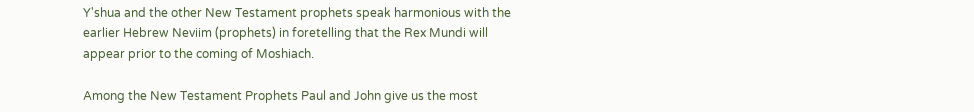Y'shua and the other New Testament prophets speak harmonious with the earlier Hebrew Neviim (prophets) in foretelling that the Rex Mundi will appear prior to the coming of Moshiach.

Among the New Testament Prophets Paul and John give us the most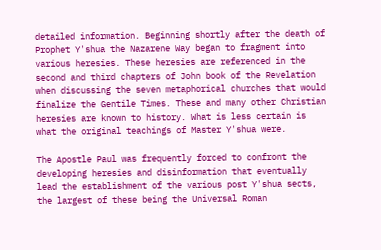detailed information. Beginning shortly after the death of Prophet Y'shua the Nazarene Way began to fragment into various heresies. These heresies are referenced in the second and third chapters of John book of the Revelation when discussing the seven metaphorical churches that would finalize the Gentile Times. These and many other Christian heresies are known to history. What is less certain is what the original teachings of Master Y'shua were.

The Apostle Paul was frequently forced to confront the developing heresies and disinformation that eventually lead the establishment of the various post Y'shua sects, the largest of these being the Universal Roman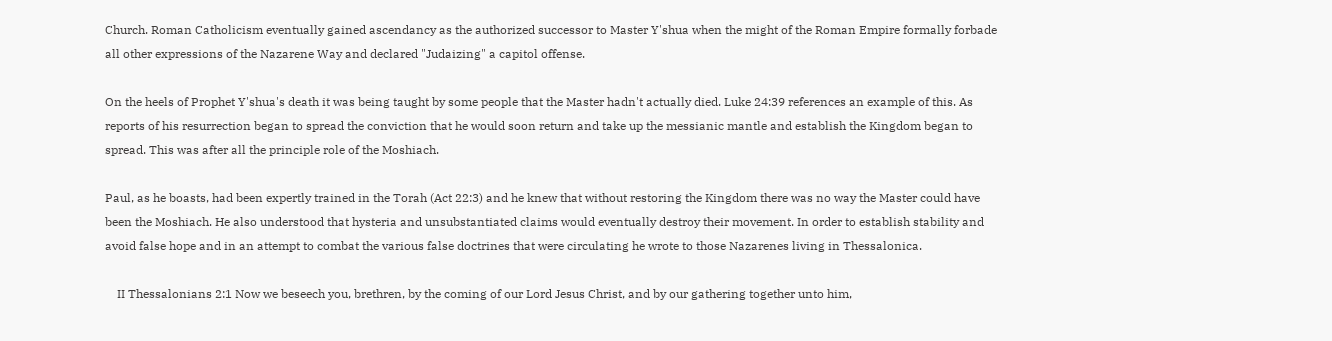Church. Roman Catholicism eventually gained ascendancy as the authorized successor to Master Y'shua when the might of the Roman Empire formally forbade all other expressions of the Nazarene Way and declared "Judaizing" a capitol offense.

On the heels of Prophet Y'shua's death it was being taught by some people that the Master hadn't actually died. Luke 24:39 references an example of this. As reports of his resurrection began to spread the conviction that he would soon return and take up the messianic mantle and establish the Kingdom began to spread. This was after all the principle role of the Moshiach.

Paul, as he boasts, had been expertly trained in the Torah (Act 22:3) and he knew that without restoring the Kingdom there was no way the Master could have been the Moshiach. He also understood that hysteria and unsubstantiated claims would eventually destroy their movement. In order to establish stability and avoid false hope and in an attempt to combat the various false doctrines that were circulating he wrote to those Nazarenes living in Thessalonica.

    II Thessalonians 2:1 Now we beseech you, brethren, by the coming of our Lord Jesus Christ, and by our gathering together unto him,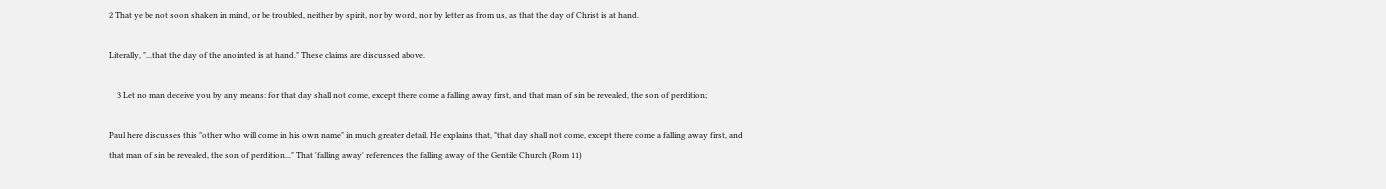2 That ye be not soon shaken in mind, or be troubled, neither by spirit, nor by word, nor by letter as from us, as that the day of Christ is at hand.

Literally, "...that the day of the anointed is at hand." These claims are discussed above.

    3 Let no man deceive you by any means: for that day shall not come, except there come a falling away first, and that man of sin be revealed, the son of perdition;

Paul here discusses this "other who will come in his own name" in much greater detail. He explains that, "that day shall not come, except there come a falling away first, and that man of sin be revealed, the son of perdition..." That 'falling away' references the falling away of the Gentile Church (Rom 11)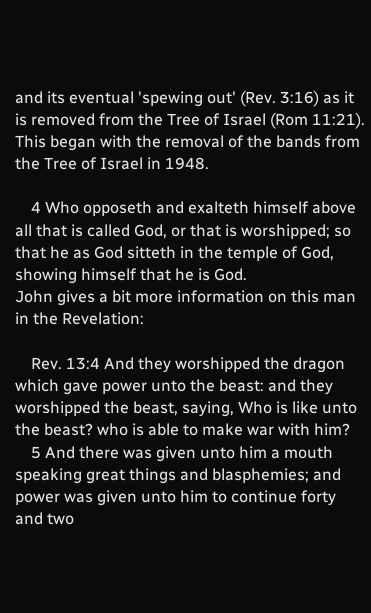and its eventual 'spewing out' (Rev. 3:16) as it is removed from the Tree of Israel (Rom 11:21). This began with the removal of the bands from the Tree of Israel in 1948.

    4 Who opposeth and exalteth himself above all that is called God, or that is worshipped; so that he as God sitteth in the temple of God, showing himself that he is God.
John gives a bit more information on this man in the Revelation:

    Rev. 13:4 And they worshipped the dragon which gave power unto the beast: and they worshipped the beast, saying, Who is like unto the beast? who is able to make war with him?
    5 And there was given unto him a mouth speaking great things and blasphemies; and power was given unto him to continue forty and two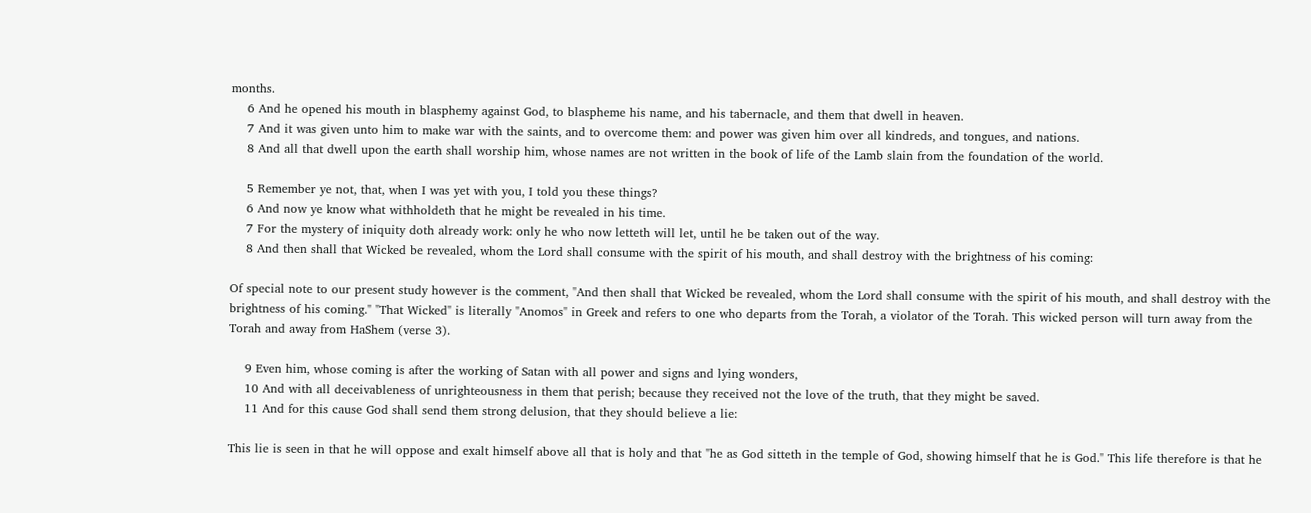months.
    6 And he opened his mouth in blasphemy against God, to blaspheme his name, and his tabernacle, and them that dwell in heaven.
    7 And it was given unto him to make war with the saints, and to overcome them: and power was given him over all kindreds, and tongues, and nations.
    8 And all that dwell upon the earth shall worship him, whose names are not written in the book of life of the Lamb slain from the foundation of the world.

    5 Remember ye not, that, when I was yet with you, I told you these things?
    6 And now ye know what withholdeth that he might be revealed in his time.
    7 For the mystery of iniquity doth already work: only he who now letteth will let, until he be taken out of the way.
    8 And then shall that Wicked be revealed, whom the Lord shall consume with the spirit of his mouth, and shall destroy with the brightness of his coming:

Of special note to our present study however is the comment, "And then shall that Wicked be revealed, whom the Lord shall consume with the spirit of his mouth, and shall destroy with the brightness of his coming." "That Wicked" is literally "Anomos" in Greek and refers to one who departs from the Torah, a violator of the Torah. This wicked person will turn away from the Torah and away from HaShem (verse 3).

    9 Even him, whose coming is after the working of Satan with all power and signs and lying wonders,
    10 And with all deceivableness of unrighteousness in them that perish; because they received not the love of the truth, that they might be saved.
    11 And for this cause God shall send them strong delusion, that they should believe a lie:

This lie is seen in that he will oppose and exalt himself above all that is holy and that "he as God sitteth in the temple of God, showing himself that he is God." This life therefore is that he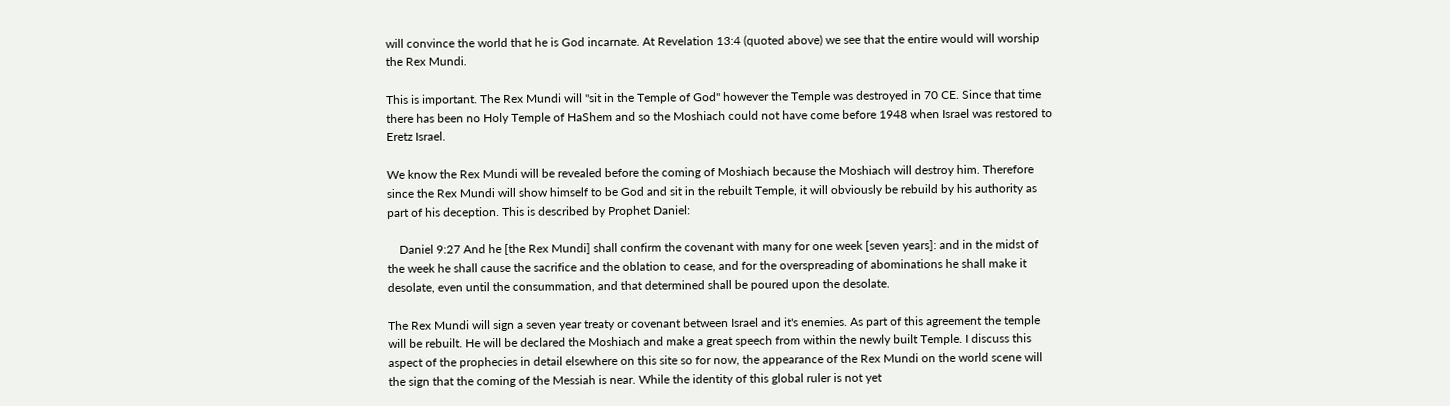will convince the world that he is God incarnate. At Revelation 13:4 (quoted above) we see that the entire would will worship the Rex Mundi.

This is important. The Rex Mundi will "sit in the Temple of God" however the Temple was destroyed in 70 CE. Since that time there has been no Holy Temple of HaShem and so the Moshiach could not have come before 1948 when Israel was restored to Eretz Israel.

We know the Rex Mundi will be revealed before the coming of Moshiach because the Moshiach will destroy him. Therefore since the Rex Mundi will show himself to be God and sit in the rebuilt Temple, it will obviously be rebuild by his authority as part of his deception. This is described by Prophet Daniel:

    Daniel 9:27 And he [the Rex Mundi] shall confirm the covenant with many for one week [seven years]: and in the midst of the week he shall cause the sacrifice and the oblation to cease, and for the overspreading of abominations he shall make it desolate, even until the consummation, and that determined shall be poured upon the desolate.

The Rex Mundi will sign a seven year treaty or covenant between Israel and it's enemies. As part of this agreement the temple will be rebuilt. He will be declared the Moshiach and make a great speech from within the newly built Temple. I discuss this aspect of the prophecies in detail elsewhere on this site so for now, the appearance of the Rex Mundi on the world scene will the sign that the coming of the Messiah is near. While the identity of this global ruler is not yet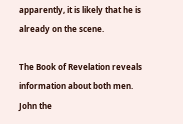apparently, it is likely that he is already on the scene.

The Book of Revelation reveals information about both men. John the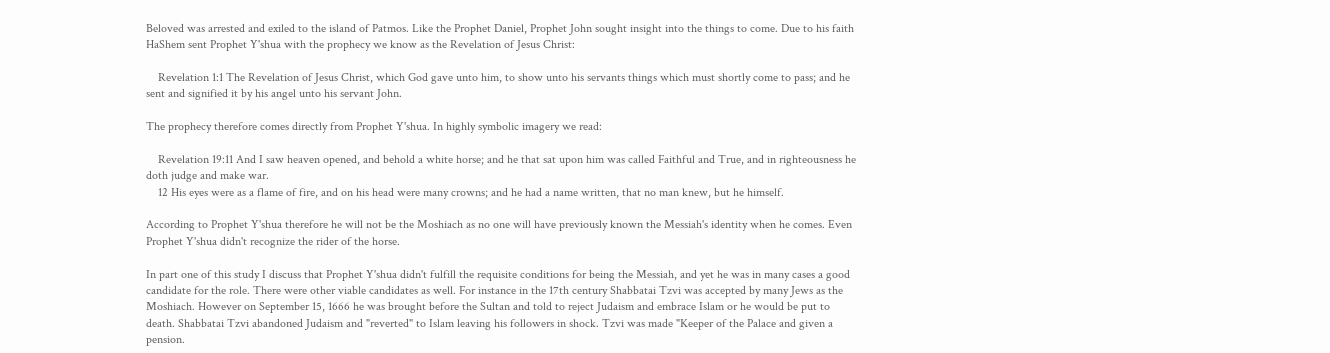Beloved was arrested and exiled to the island of Patmos. Like the Prophet Daniel, Prophet John sought insight into the things to come. Due to his faith HaShem sent Prophet Y'shua with the prophecy we know as the Revelation of Jesus Christ:

    Revelation 1:1 The Revelation of Jesus Christ, which God gave unto him, to show unto his servants things which must shortly come to pass; and he sent and signified it by his angel unto his servant John.

The prophecy therefore comes directly from Prophet Y'shua. In highly symbolic imagery we read:

    Revelation 19:11 And I saw heaven opened, and behold a white horse; and he that sat upon him was called Faithful and True, and in righteousness he doth judge and make war.
    12 His eyes were as a flame of fire, and on his head were many crowns; and he had a name written, that no man knew, but he himself.

According to Prophet Y'shua therefore he will not be the Moshiach as no one will have previously known the Messiah's identity when he comes. Even Prophet Y'shua didn't recognize the rider of the horse.

In part one of this study I discuss that Prophet Y'shua didn't fulfill the requisite conditions for being the Messiah, and yet he was in many cases a good candidate for the role. There were other viable candidates as well. For instance in the 17th century Shabbatai Tzvi was accepted by many Jews as the Moshiach. However on September 15, 1666 he was brought before the Sultan and told to reject Judaism and embrace Islam or he would be put to death. Shabbatai Tzvi abandoned Judaism and "reverted" to Islam leaving his followers in shock. Tzvi was made "Keeper of the Palace and given a pension.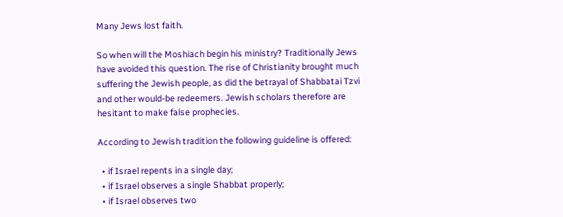Many Jews lost faith.

So when will the Moshiach begin his ministry? Traditionally Jews have avoided this question. The rise of Christianity brought much suffering the Jewish people, as did the betrayal of Shabbatai Tzvi and other would-be redeemers. Jewish scholars therefore are hesitant to make false prophecies.

According to Jewish tradition the following guideline is offered:

  • if Israel repents in a single day;
  • if Israel observes a single Shabbat properly;
  • if Israel observes two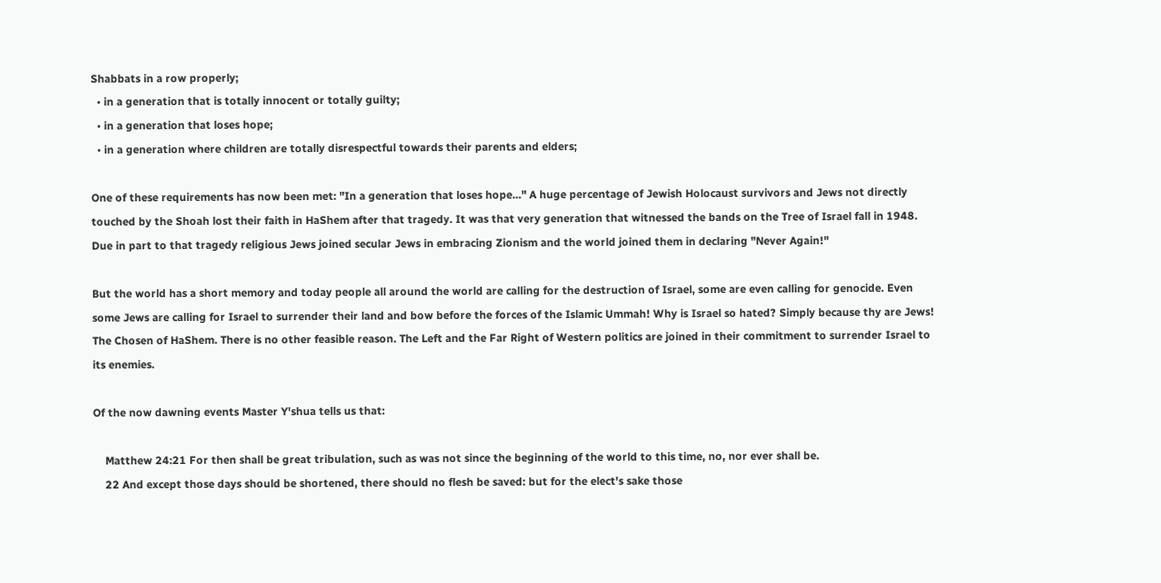Shabbats in a row properly;
  • in a generation that is totally innocent or totally guilty;
  • in a generation that loses hope;
  • in a generation where children are totally disrespectful towards their parents and elders;

One of these requirements has now been met: "In a generation that loses hope..." A huge percentage of Jewish Holocaust survivors and Jews not directly touched by the Shoah lost their faith in HaShem after that tragedy. It was that very generation that witnessed the bands on the Tree of Israel fall in 1948. Due in part to that tragedy religious Jews joined secular Jews in embracing Zionism and the world joined them in declaring "Never Again!"

But the world has a short memory and today people all around the world are calling for the destruction of Israel, some are even calling for genocide. Even some Jews are calling for Israel to surrender their land and bow before the forces of the Islamic Ummah! Why is Israel so hated? Simply because thy are Jews! The Chosen of HaShem. There is no other feasible reason. The Left and the Far Right of Western politics are joined in their commitment to surrender Israel to its enemies.

Of the now dawning events Master Y'shua tells us that:

    Matthew 24:21 For then shall be great tribulation, such as was not since the beginning of the world to this time, no, nor ever shall be.
    22 And except those days should be shortened, there should no flesh be saved: but for the elect's sake those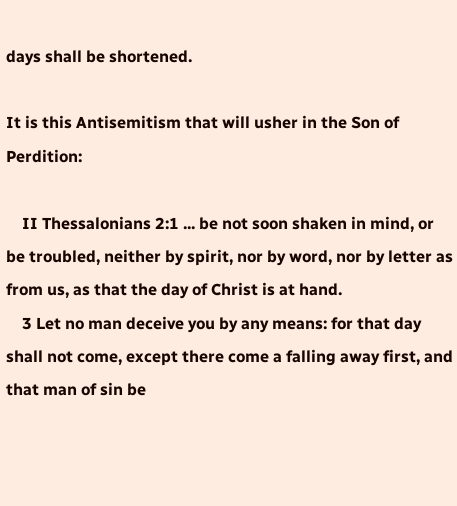days shall be shortened.

It is this Antisemitism that will usher in the Son of Perdition:

    II Thessalonians 2:1 ... be not soon shaken in mind, or be troubled, neither by spirit, nor by word, nor by letter as from us, as that the day of Christ is at hand.
    3 Let no man deceive you by any means: for that day shall not come, except there come a falling away first, and that man of sin be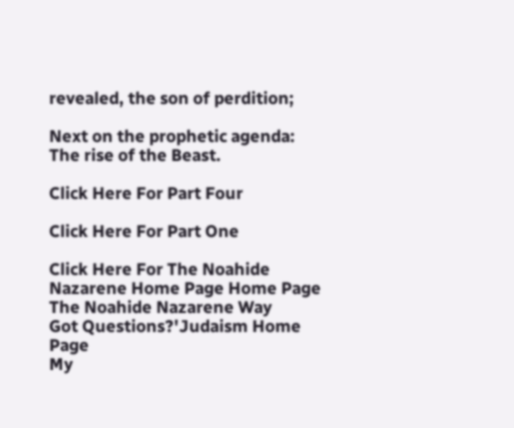revealed, the son of perdition;

Next on the prophetic agenda: The rise of the Beast.

Click Here For Part Four

Click Here For Part One

Click Here For The Noahide Nazarene Home Page Home Page
The Noahide Nazarene Way
Got Questions?'Judaism Home Page
My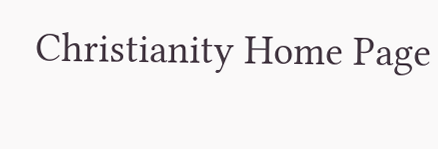Christianity Home Page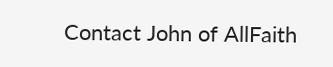Contact John of AllFaith